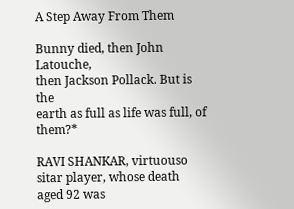A Step Away From Them

Bunny died, then John Latouche,
then Jackson Pollack. But is the
earth as full as life was full, of them?*

RAVI SHANKAR, virtuouso sitar player, whose death aged 92 was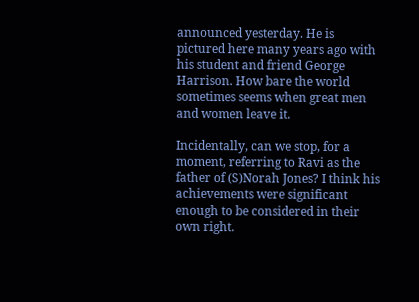announced yesterday. He is pictured here many years ago with his student and friend George Harrison. How bare the world sometimes seems when great men and women leave it.

Incidentally, can we stop, for a moment, referring to Ravi as the father of (S)Norah Jones? I think his achievements were significant enough to be considered in their own right.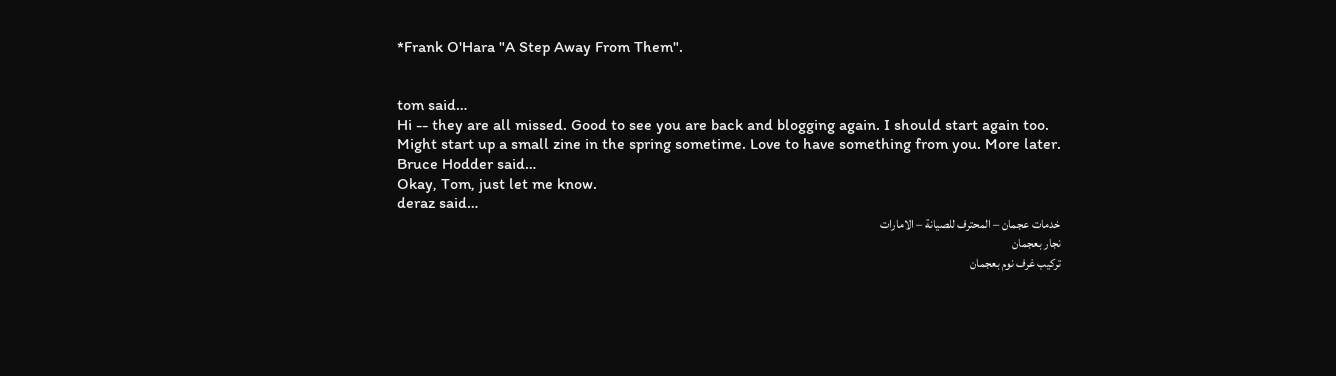*Frank O'Hara "A Step Away From Them".


tom said…
Hi -- they are all missed. Good to see you are back and blogging again. I should start again too.
Might start up a small zine in the spring sometime. Love to have something from you. More later.
Bruce Hodder said…
Okay, Tom, just let me know.
deraz said…
خدمات عجمان – المحترف للصيانة – الامارات
نجار بعجمان
تركيب غرف نوم بعجمان